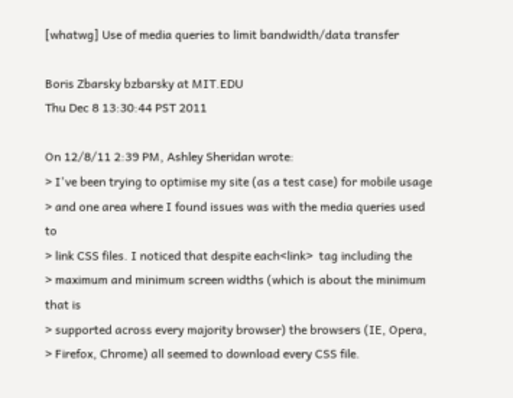[whatwg] Use of media queries to limit bandwidth/data transfer

Boris Zbarsky bzbarsky at MIT.EDU
Thu Dec 8 13:30:44 PST 2011

On 12/8/11 2:39 PM, Ashley Sheridan wrote:
> I've been trying to optimise my site (as a test case) for mobile usage
> and one area where I found issues was with the media queries used to
> link CSS files. I noticed that despite each<link>  tag including the
> maximum and minimum screen widths (which is about the minimum that is
> supported across every majority browser) the browsers (IE, Opera,
> Firefox, Chrome) all seemed to download every CSS file.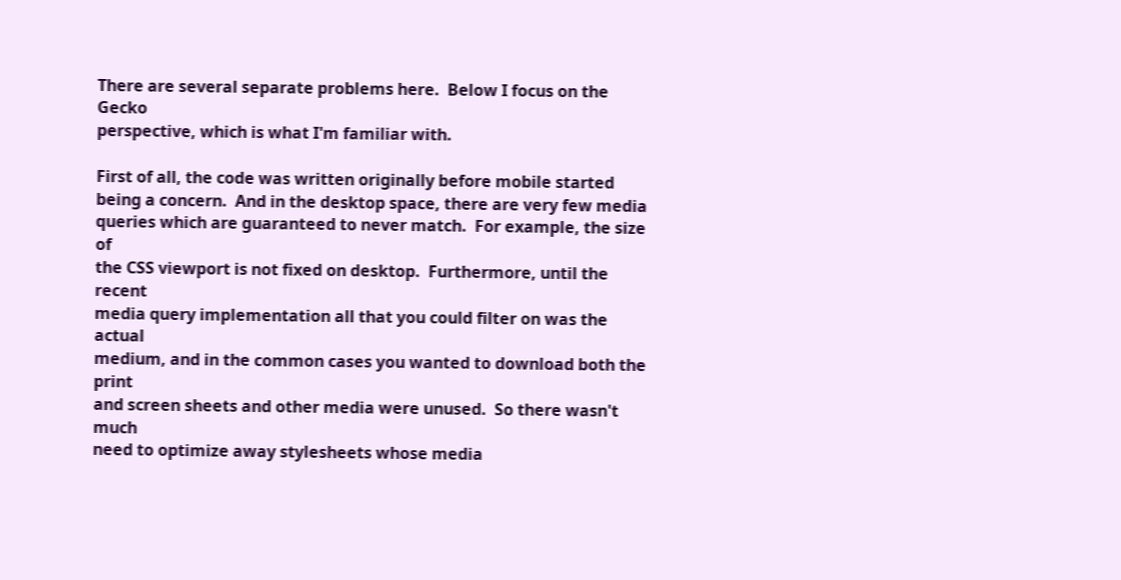There are several separate problems here.  Below I focus on the Gecko
perspective, which is what I'm familiar with.

First of all, the code was written originally before mobile started
being a concern.  And in the desktop space, there are very few media
queries which are guaranteed to never match.  For example, the size of
the CSS viewport is not fixed on desktop.  Furthermore, until the recent
media query implementation all that you could filter on was the actual
medium, and in the common cases you wanted to download both the print
and screen sheets and other media were unused.  So there wasn't much
need to optimize away stylesheets whose media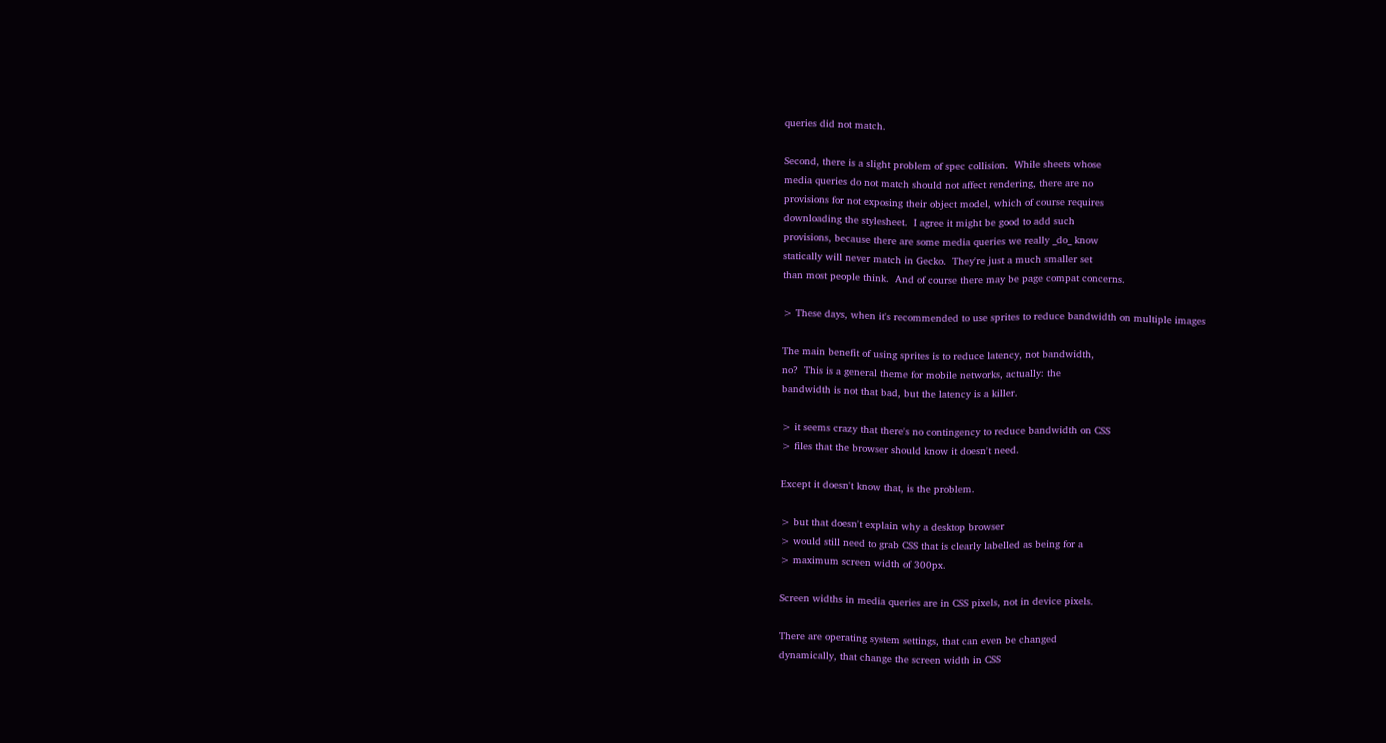queries did not match.

Second, there is a slight problem of spec collision.  While sheets whose
media queries do not match should not affect rendering, there are no
provisions for not exposing their object model, which of course requires
downloading the stylesheet.  I agree it might be good to add such
provisions, because there are some media queries we really _do_ know
statically will never match in Gecko.  They're just a much smaller set
than most people think.  And of course there may be page compat concerns.

> These days, when it's recommended to use sprites to reduce bandwidth on multiple images

The main benefit of using sprites is to reduce latency, not bandwidth,
no?  This is a general theme for mobile networks, actually: the
bandwidth is not that bad, but the latency is a killer.

> it seems crazy that there's no contingency to reduce bandwidth on CSS
> files that the browser should know it doesn't need.

Except it doesn't know that, is the problem.

> but that doesn't explain why a desktop browser
> would still need to grab CSS that is clearly labelled as being for a
> maximum screen width of 300px.

Screen widths in media queries are in CSS pixels, not in device pixels.

There are operating system settings, that can even be changed
dynamically, that change the screen width in CSS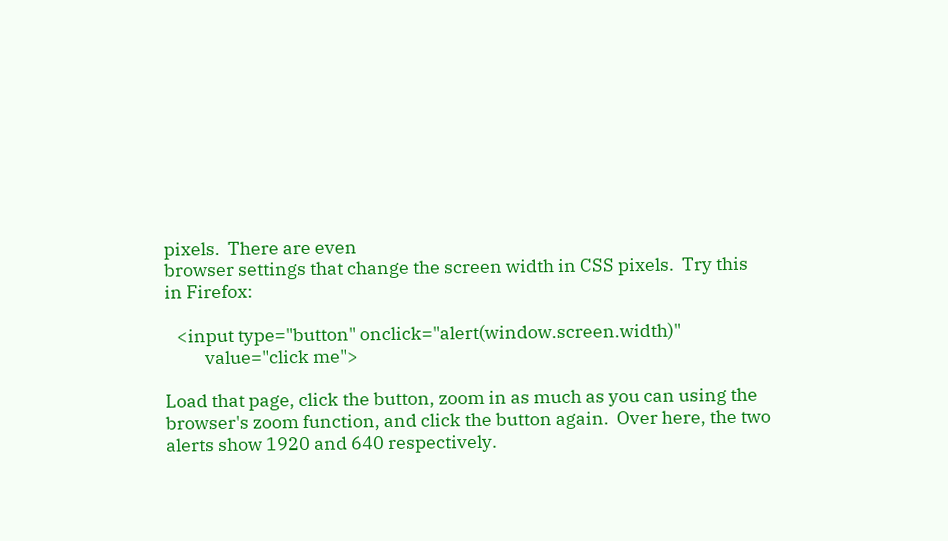pixels.  There are even
browser settings that change the screen width in CSS pixels.  Try this
in Firefox:

   <input type="button" onclick="alert(window.screen.width)"
          value="click me">

Load that page, click the button, zoom in as much as you can using the
browser's zoom function, and click the button again.  Over here, the two
alerts show 1920 and 640 respectively.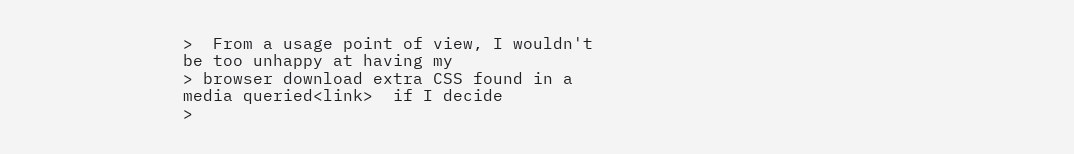>  From a usage point of view, I wouldn't be too unhappy at having my
> browser download extra CSS found in a media queried<link>  if I decide
>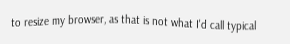to resize my browser, as that is not what I'd call typical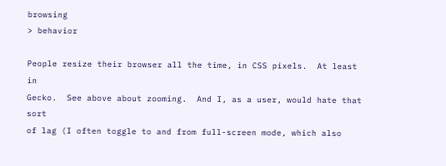browsing
> behavior

People resize their browser all the time, in CSS pixels.  At least in
Gecko.  See above about zooming.  And I, as a user, would hate that sort
of lag (I often toggle to and from full-screen mode, which also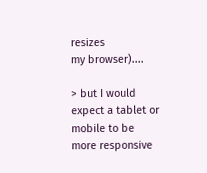resizes
my browser)....

> but I would expect a tablet or mobile to be more responsive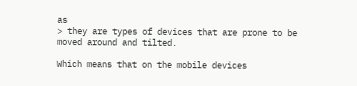as
> they are types of devices that are prone to be moved around and tilted.

Which means that on the mobile devices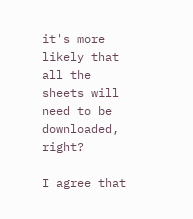it's more likely that all the
sheets will need to be downloaded, right?

I agree that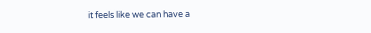it feels like we can have a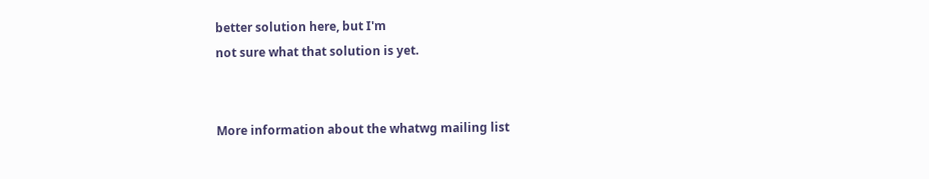better solution here, but I'm
not sure what that solution is yet.


More information about the whatwg mailing list